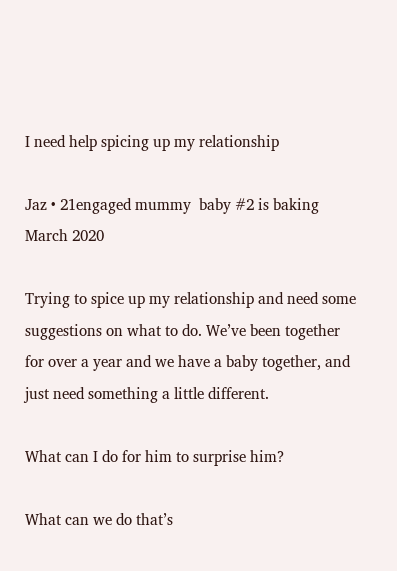I need help spicing up my relationship

Jaz • 21engaged mummy  baby #2 is baking March 2020

Trying to spice up my relationship and need some suggestions on what to do. We’ve been together for over a year and we have a baby together, and just need something a little different.

What can I do for him to surprise him?

What can we do that’s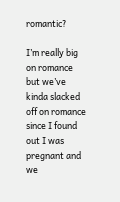romantic?

I’m really big on romance but we’ve kinda slacked off on romance since I found out I was pregnant and we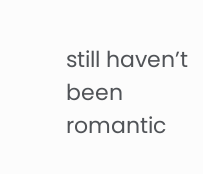still haven’t been romantic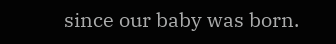since our baby was born.